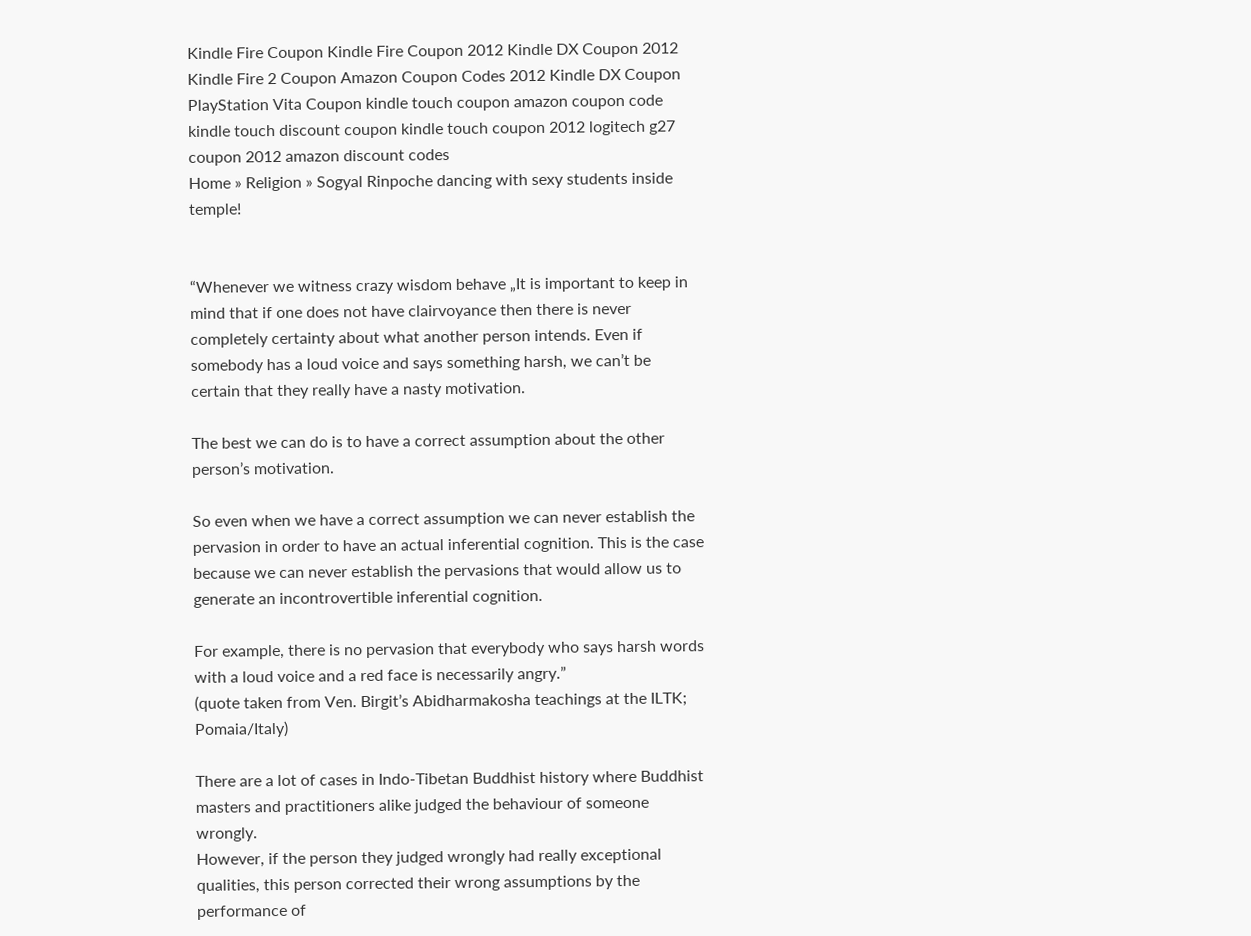Kindle Fire Coupon Kindle Fire Coupon 2012 Kindle DX Coupon 2012 Kindle Fire 2 Coupon Amazon Coupon Codes 2012 Kindle DX Coupon PlayStation Vita Coupon kindle touch coupon amazon coupon code kindle touch discount coupon kindle touch coupon 2012 logitech g27 coupon 2012 amazon discount codes
Home » Religion » Sogyal Rinpoche dancing with sexy students inside temple!


“Whenever we witness crazy wisdom behave „It is important to keep in mind that if one does not have clairvoyance then there is never completely certainty about what another person intends. Even if somebody has a loud voice and says something harsh, we can’t be certain that they really have a nasty motivation.

The best we can do is to have a correct assumption about the other person’s motivation.

So even when we have a correct assumption we can never establish the pervasion in order to have an actual inferential cognition. This is the case because we can never establish the pervasions that would allow us to generate an incontrovertible inferential cognition.

For example, there is no pervasion that everybody who says harsh words with a loud voice and a red face is necessarily angry.”
(quote taken from Ven. Birgit’s Abidharmakosha teachings at the ILTK; Pomaia/Italy)

There are a lot of cases in Indo-Tibetan Buddhist history where Buddhist masters and practitioners alike judged the behaviour of someone wrongly.
However, if the person they judged wrongly had really exceptional qualities, this person corrected their wrong assumptions by the performance of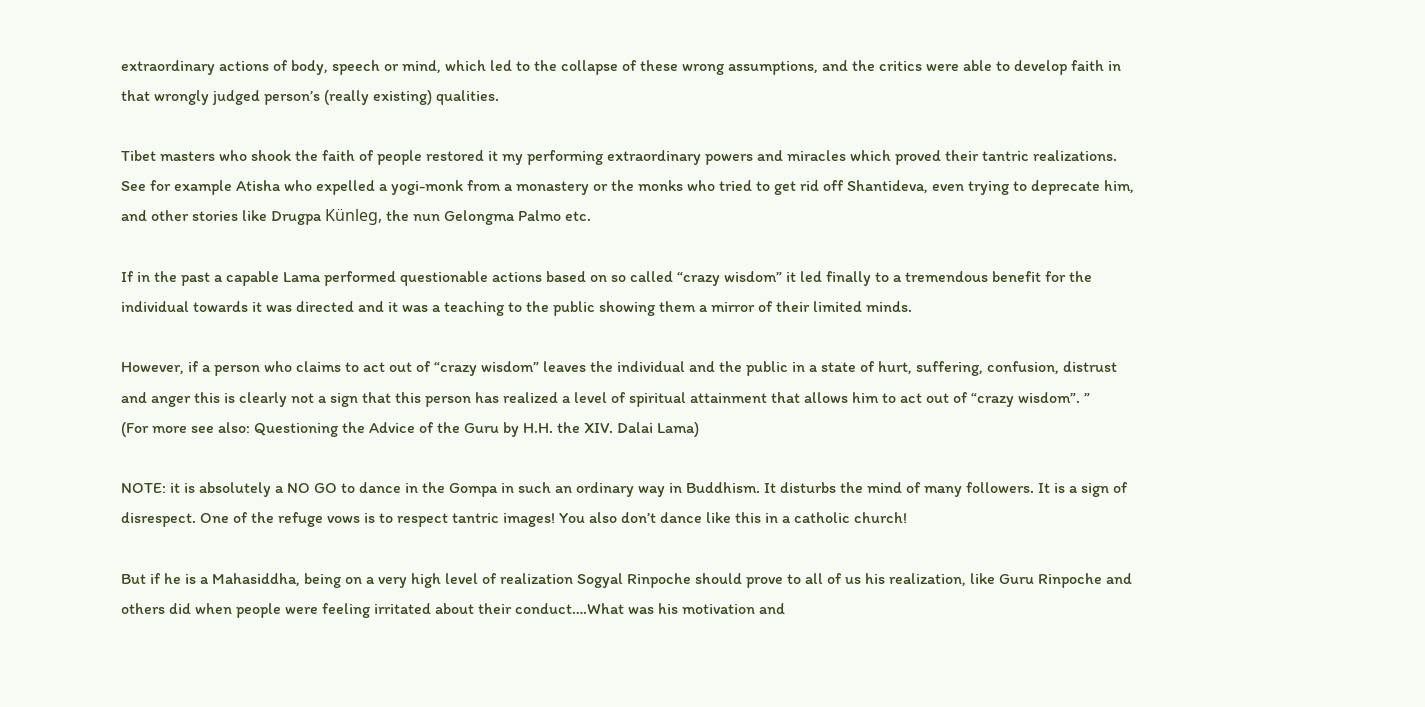extraordinary actions of body, speech or mind, which led to the collapse of these wrong assumptions, and the critics were able to develop faith in that wrongly judged person’s (really existing) qualities.

Tibet masters who shook the faith of people restored it my performing extraordinary powers and miracles which proved their tantric realizations.
See for example Atisha who expelled a yogi-monk from a monastery or the monks who tried to get rid off Shantideva, even trying to deprecate him, and other stories like Drugpa Künleg, the nun Gelongma Palmo etc.

If in the past a capable Lama performed questionable actions based on so called “crazy wisdom” it led finally to a tremendous benefit for the individual towards it was directed and it was a teaching to the public showing them a mirror of their limited minds.

However, if a person who claims to act out of “crazy wisdom” leaves the individual and the public in a state of hurt, suffering, confusion, distrust and anger this is clearly not a sign that this person has realized a level of spiritual attainment that allows him to act out of “crazy wisdom”. ”
(For more see also: Questioning the Advice of the Guru by H.H. the XIV. Dalai Lama)

NOTE: it is absolutely a NO GO to dance in the Gompa in such an ordinary way in Buddhism. It disturbs the mind of many followers. It is a sign of disrespect. One of the refuge vows is to respect tantric images! You also don’t dance like this in a catholic church!

But if he is a Mahasiddha, being on a very high level of realization Sogyal Rinpoche should prove to all of us his realization, like Guru Rinpoche and others did when people were feeling irritated about their conduct….What was his motivation and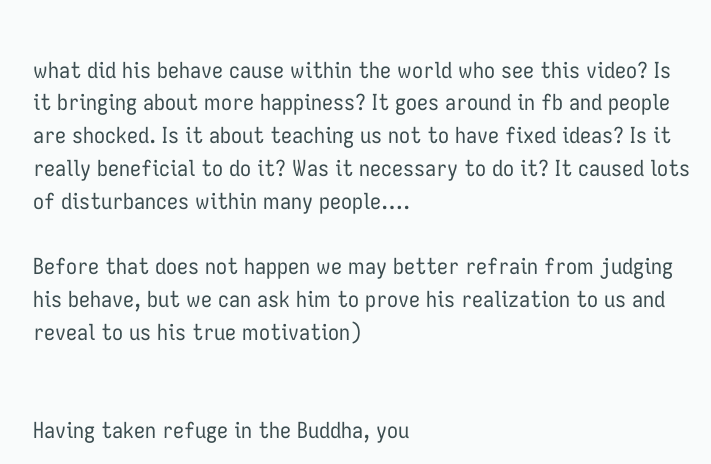what did his behave cause within the world who see this video? Is it bringing about more happiness? It goes around in fb and people are shocked. Is it about teaching us not to have fixed ideas? Is it really beneficial to do it? Was it necessary to do it? It caused lots of disturbances within many people….

Before that does not happen we may better refrain from judging his behave, but we can ask him to prove his realization to us and reveal to us his true motivation)


Having taken refuge in the Buddha, you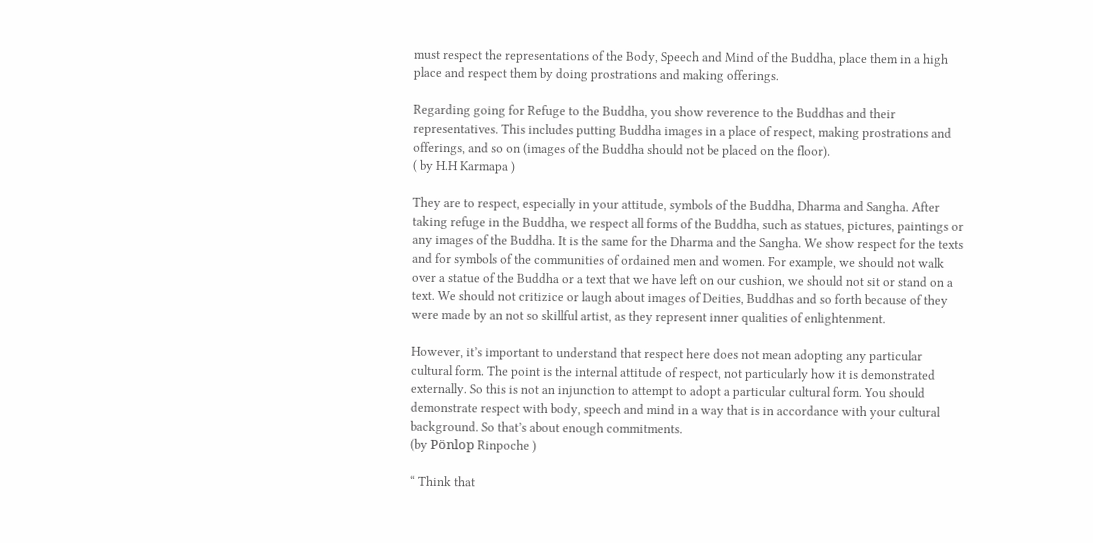must respect the representations of the Body, Speech and Mind of the Buddha, place them in a high place and respect them by doing prostrations and making offerings.

Regarding going for Refuge to the Buddha, you show reverence to the Buddhas and their representatives. This includes putting Buddha images in a place of respect, making prostrations and offerings, and so on (images of the Buddha should not be placed on the floor).
( by H.H Karmapa )

They are to respect, especially in your attitude, symbols of the Buddha, Dharma and Sangha. After taking refuge in the Buddha, we respect all forms of the Buddha, such as statues, pictures, paintings or any images of the Buddha. It is the same for the Dharma and the Sangha. We show respect for the texts and for symbols of the communities of ordained men and women. For example, we should not walk over a statue of the Buddha or a text that we have left on our cushion, we should not sit or stand on a text. We should not critizice or laugh about images of Deities, Buddhas and so forth because of they were made by an not so skillful artist, as they represent inner qualities of enlightenment.

However, it’s important to understand that respect here does not mean adopting any particular cultural form. The point is the internal attitude of respect, not particularly how it is demonstrated externally. So this is not an injunction to attempt to adopt a particular cultural form. You should demonstrate respect with body, speech and mind in a way that is in accordance with your cultural background. So that’s about enough commitments.
(by Pönlop Rinpoche )

“ Think that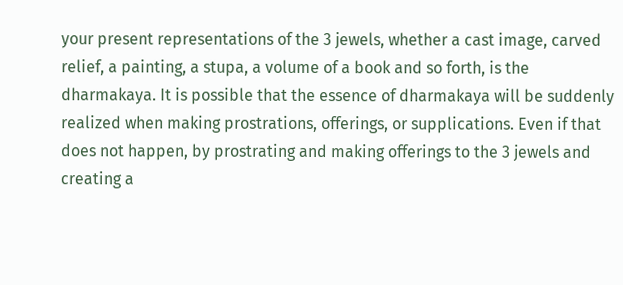your present representations of the 3 jewels, whether a cast image, carved relief, a painting, a stupa, a volume of a book and so forth, is the dharmakaya. It is possible that the essence of dharmakaya will be suddenly realized when making prostrations, offerings, or supplications. Even if that does not happen, by prostrating and making offerings to the 3 jewels and creating a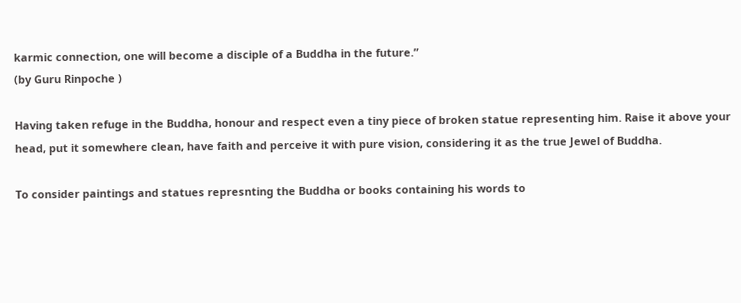karmic connection, one will become a disciple of a Buddha in the future.”
(by Guru Rinpoche )

Having taken refuge in the Buddha, honour and respect even a tiny piece of broken statue representing him. Raise it above your head, put it somewhere clean, have faith and perceive it with pure vision, considering it as the true Jewel of Buddha.

To consider paintings and statues represnting the Buddha or books containing his words to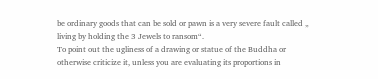be ordinary goods that can be sold or pawn is a very severe fault called „ living by holding the 3 Jewels to ransom“.
To point out the ugliness of a drawing or statue of the Buddha or otherwise criticize it, unless you are evaluating its proportions in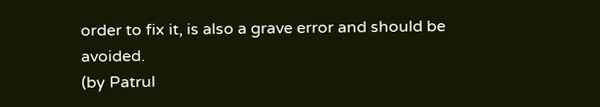order to fix it, is also a grave error and should be avoided.
(by Patrul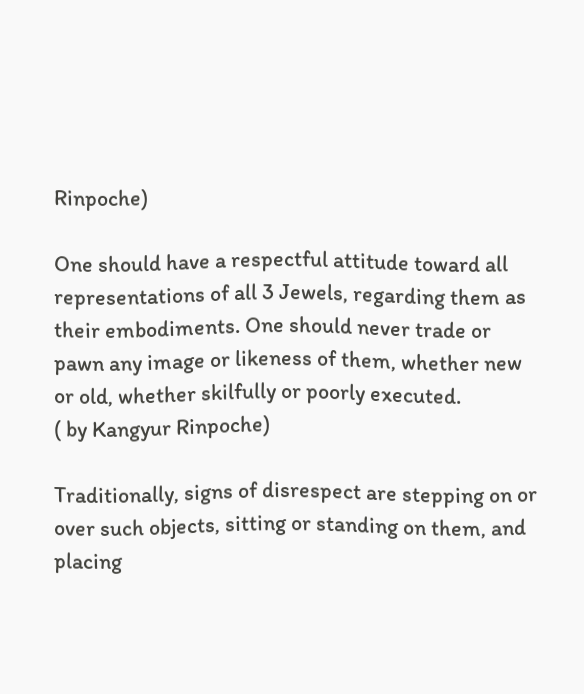Rinpoche)

One should have a respectful attitude toward all representations of all 3 Jewels, regarding them as their embodiments. One should never trade or pawn any image or likeness of them, whether new or old, whether skilfully or poorly executed.
( by Kangyur Rinpoche)

Traditionally, signs of disrespect are stepping on or over such objects, sitting or standing on them, and placing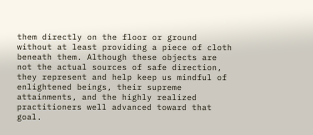them directly on the floor or ground without at least providing a piece of cloth beneath them. Although these objects are not the actual sources of safe direction, they represent and help keep us mindful of enlightened beings, their supreme attainments, and the highly realized practitioners well advanced toward that goal.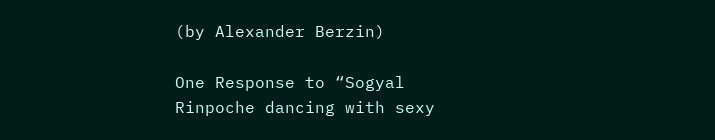(by Alexander Berzin)

One Response to “Sogyal Rinpoche dancing with sexy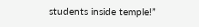students inside temple!”